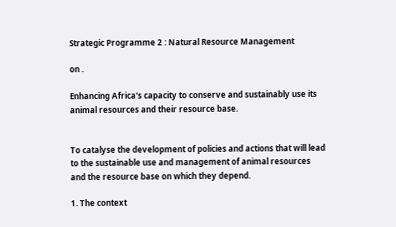Strategic Programme 2 : Natural Resource Management

on .

Enhancing Africa's capacity to conserve and sustainably use its animal resources and their resource base.


To catalyse the development of policies and actions that will lead to the sustainable use and management of animal resources and the resource base on which they depend.

1. The context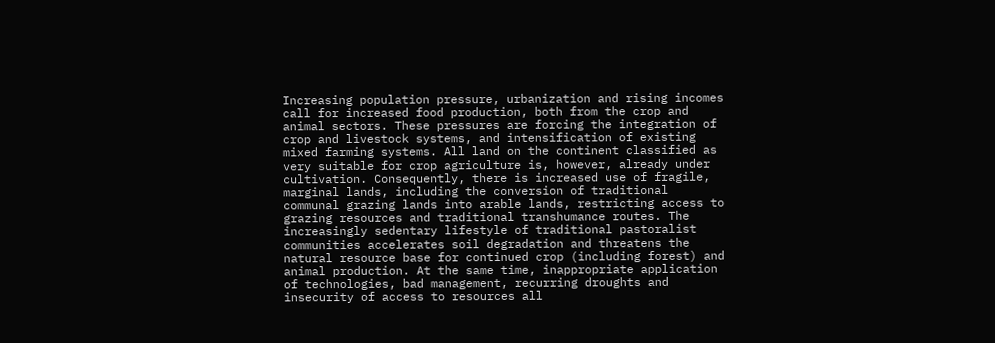Increasing population pressure, urbanization and rising incomes call for increased food production, both from the crop and animal sectors. These pressures are forcing the integration of crop and livestock systems, and intensification of existing mixed farming systems. All land on the continent classified as very suitable for crop agriculture is, however, already under cultivation. Consequently, there is increased use of fragile, marginal lands, including the conversion of traditional communal grazing lands into arable lands, restricting access to grazing resources and traditional transhumance routes. The increasingly sedentary lifestyle of traditional pastoralist communities accelerates soil degradation and threatens the natural resource base for continued crop (including forest) and animal production. At the same time, inappropriate application of technologies, bad management, recurring droughts and insecurity of access to resources all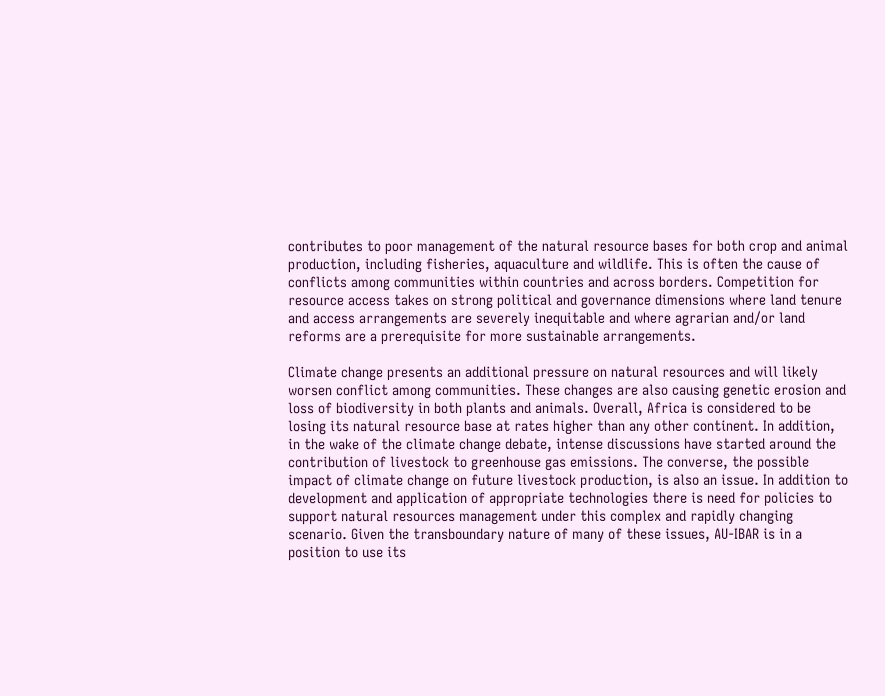contributes to poor management of the natural resource bases for both crop and animal production, including fisheries, aquaculture and wildlife. This is often the cause of conflicts among communities within countries and across borders. Competition for resource access takes on strong political and governance dimensions where land tenure and access arrangements are severely inequitable and where agrarian and/or land reforms are a prerequisite for more sustainable arrangements.

Climate change presents an additional pressure on natural resources and will likely worsen conflict among communities. These changes are also causing genetic erosion and loss of biodiversity in both plants and animals. Overall, Africa is considered to be losing its natural resource base at rates higher than any other continent. In addition, in the wake of the climate change debate, intense discussions have started around the contribution of livestock to greenhouse gas emissions. The converse, the possible impact of climate change on future livestock production, is also an issue. In addition to development and application of appropriate technologies there is need for policies to support natural resources management under this complex and rapidly changing scenario. Given the transboundary nature of many of these issues, AU-IBAR is in a position to use its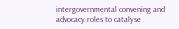intergovernmental convening and advocacy roles to catalyse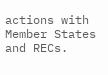actions with Member States and RECs.